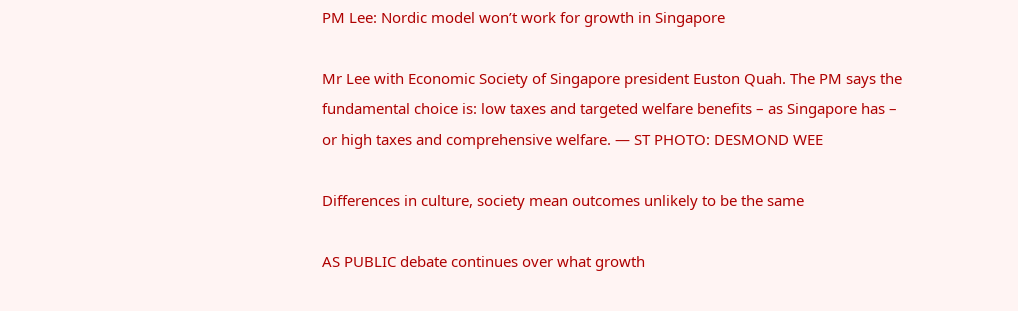PM Lee: Nordic model won’t work for growth in Singapore

Mr Lee with Economic Society of Singapore president Euston Quah. The PM says the fundamental choice is: low taxes and targeted welfare benefits – as Singapore has – or high taxes and comprehensive welfare. — ST PHOTO: DESMOND WEE

Differences in culture, society mean outcomes unlikely to be the same

AS PUBLIC debate continues over what growth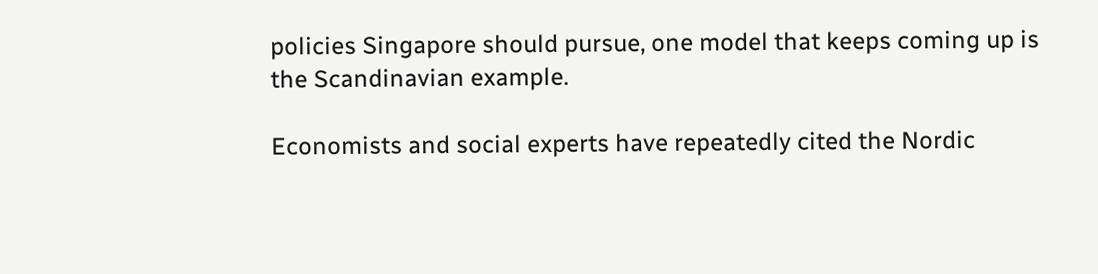policies Singapore should pursue, one model that keeps coming up is the Scandinavian example.

Economists and social experts have repeatedly cited the Nordic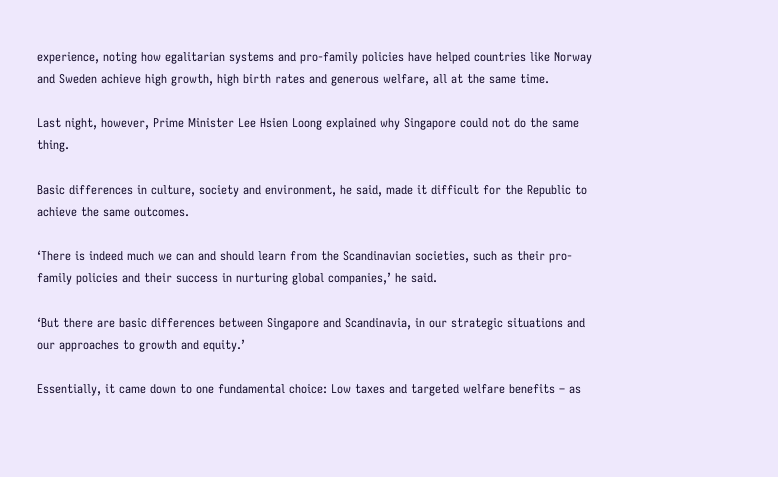experience, noting how egalitarian systems and pro-family policies have helped countries like Norway and Sweden achieve high growth, high birth rates and generous welfare, all at the same time.

Last night, however, Prime Minister Lee Hsien Loong explained why Singapore could not do the same thing.

Basic differences in culture, society and environment, he said, made it difficult for the Republic to achieve the same outcomes.

‘There is indeed much we can and should learn from the Scandinavian societies, such as their pro-family policies and their success in nurturing global companies,’ he said.

‘But there are basic differences between Singapore and Scandinavia, in our strategic situations and our approaches to growth and equity.’

Essentially, it came down to one fundamental choice: Low taxes and targeted welfare benefits – as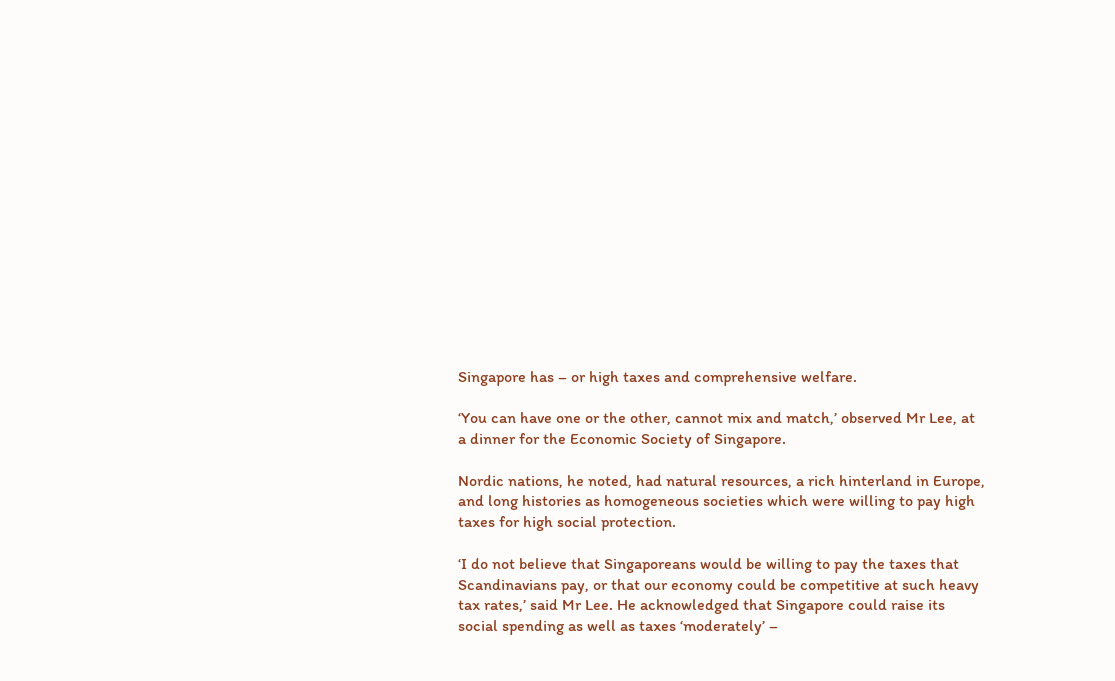Singapore has – or high taxes and comprehensive welfare.

‘You can have one or the other, cannot mix and match,’ observed Mr Lee, at a dinner for the Economic Society of Singapore.

Nordic nations, he noted, had natural resources, a rich hinterland in Europe, and long histories as homogeneous societies which were willing to pay high taxes for high social protection.

‘I do not believe that Singaporeans would be willing to pay the taxes that Scandinavians pay, or that our economy could be competitive at such heavy tax rates,’ said Mr Lee. He acknowledged that Singapore could raise its social spending as well as taxes ‘moderately’ –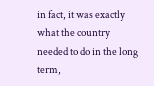in fact, it was exactly what the country needed to do in the long term,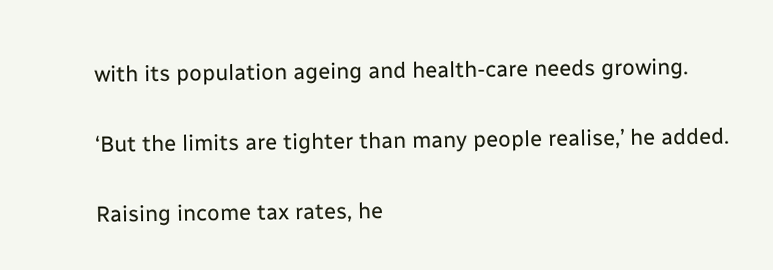with its population ageing and health-care needs growing.

‘But the limits are tighter than many people realise,’ he added.

Raising income tax rates, he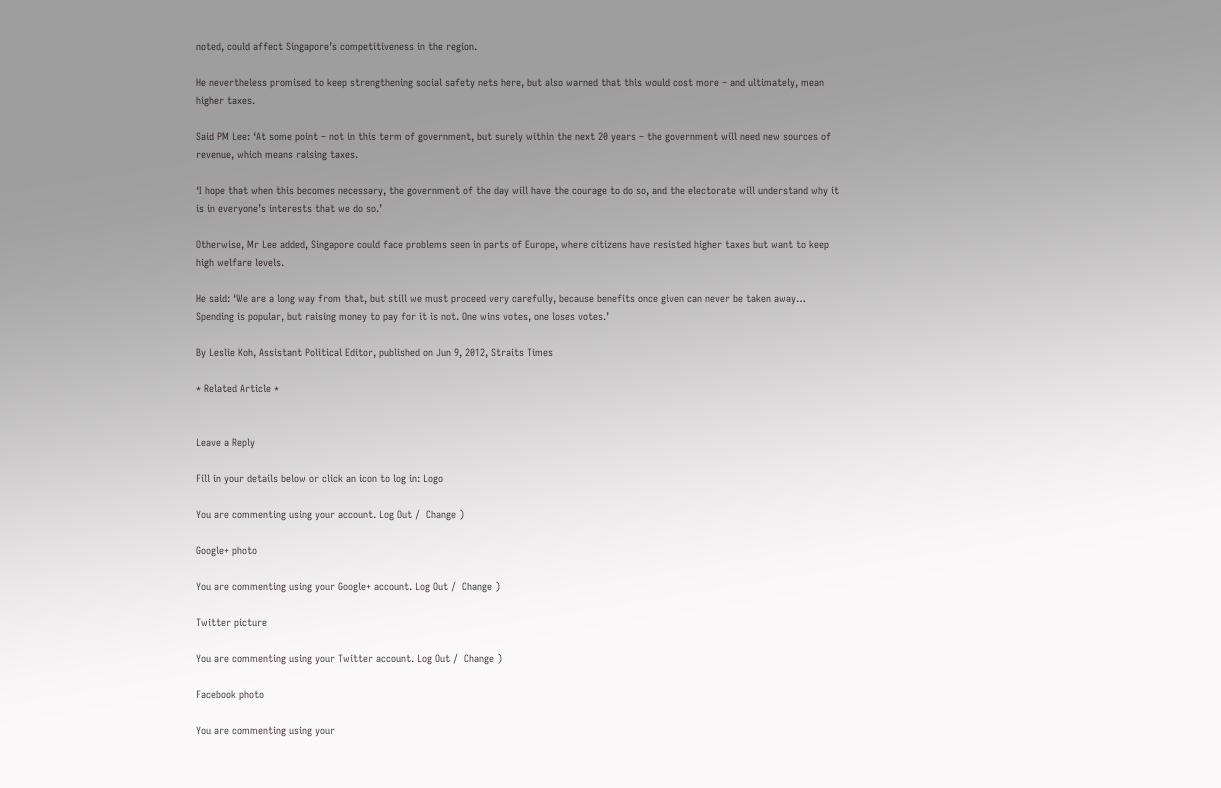noted, could affect Singapore’s competitiveness in the region.

He nevertheless promised to keep strengthening social safety nets here, but also warned that this would cost more – and ultimately, mean higher taxes.

Said PM Lee: ‘At some point – not in this term of government, but surely within the next 20 years – the government will need new sources of revenue, which means raising taxes.

‘I hope that when this becomes necessary, the government of the day will have the courage to do so, and the electorate will understand why it is in everyone’s interests that we do so.’

Otherwise, Mr Lee added, Singapore could face problems seen in parts of Europe, where citizens have resisted higher taxes but want to keep high welfare levels.

He said: ‘We are a long way from that, but still we must proceed very carefully, because benefits once given can never be taken away… Spending is popular, but raising money to pay for it is not. One wins votes, one loses votes.’

By Leslie Koh, Assistant Political Editor, published on Jun 9, 2012, Straits Times

* Related Article *


Leave a Reply

Fill in your details below or click an icon to log in: Logo

You are commenting using your account. Log Out /  Change )

Google+ photo

You are commenting using your Google+ account. Log Out /  Change )

Twitter picture

You are commenting using your Twitter account. Log Out /  Change )

Facebook photo

You are commenting using your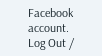Facebook account. Log Out /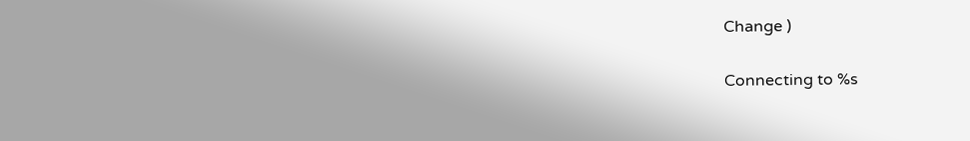Change )


Connecting to %s